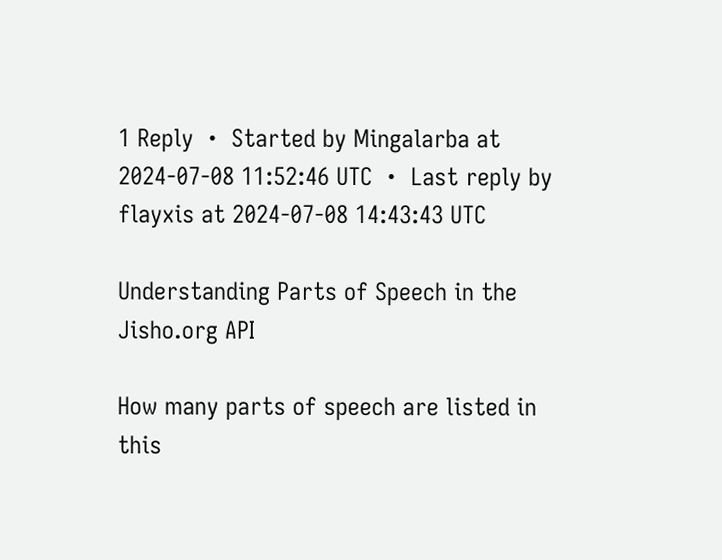1 Reply ・ Started by Mingalarba at 2024-07-08 11:52:46 UTC ・ Last reply by flayxis at 2024-07-08 14:43:43 UTC

Understanding Parts of Speech in the Jisho.org API

How many parts of speech are listed in this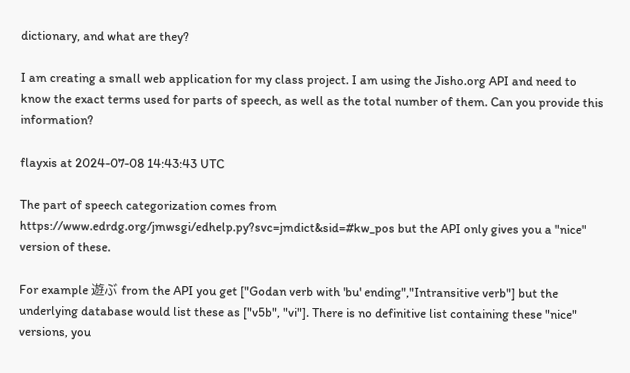dictionary, and what are they?

I am creating a small web application for my class project. I am using the Jisho.org API and need to know the exact terms used for parts of speech, as well as the total number of them. Can you provide this information?

flayxis at 2024-07-08 14:43:43 UTC

The part of speech categorization comes from https://www.edrdg.org/jmwsgi/edhelp.py?svc=jmdict&sid=#kw_pos but the API only gives you a "nice" version of these.

For example 遊ぶ from the API you get ["Godan verb with 'bu' ending","Intransitive verb"] but the underlying database would list these as ["v5b", "vi"]. There is no definitive list containing these "nice" versions, you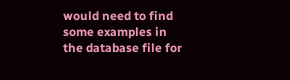would need to find some examples in the database file for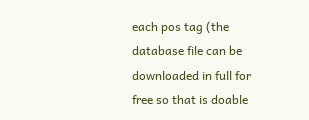each pos tag (the database file can be downloaded in full for free so that is doable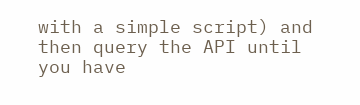with a simple script) and then query the API until you have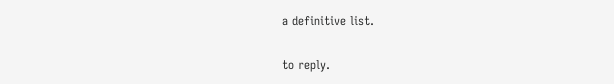a definitive list.

to reply.